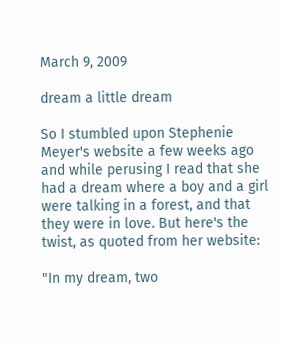March 9, 2009

dream a little dream

So I stumbled upon Stephenie Meyer's website a few weeks ago and while perusing I read that she had a dream where a boy and a girl were talking in a forest, and that they were in love. But here's the twist, as quoted from her website:

"In my dream, two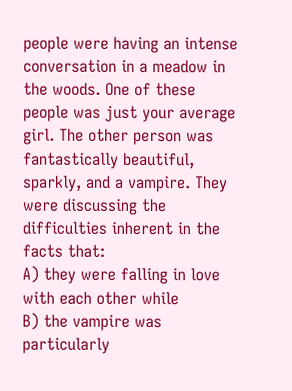people were having an intense conversation in a meadow in the woods. One of these people was just your average girl. The other person was fantastically beautiful, sparkly, and a vampire. They were discussing the difficulties inherent in the facts that:
A) they were falling in love with each other while
B) the vampire was particularly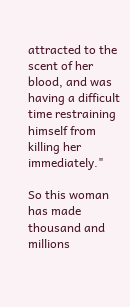attracted to the scent of her blood, and was having a difficult time restraining himself from killing her immediately."

So this woman has made thousand and millions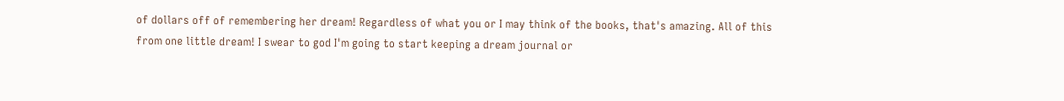of dollars off of remembering her dream! Regardless of what you or I may think of the books, that's amazing. All of this from one little dream! I swear to god I'm going to start keeping a dream journal or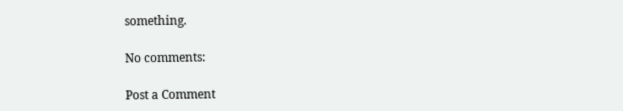something.

No comments:

Post a Comment